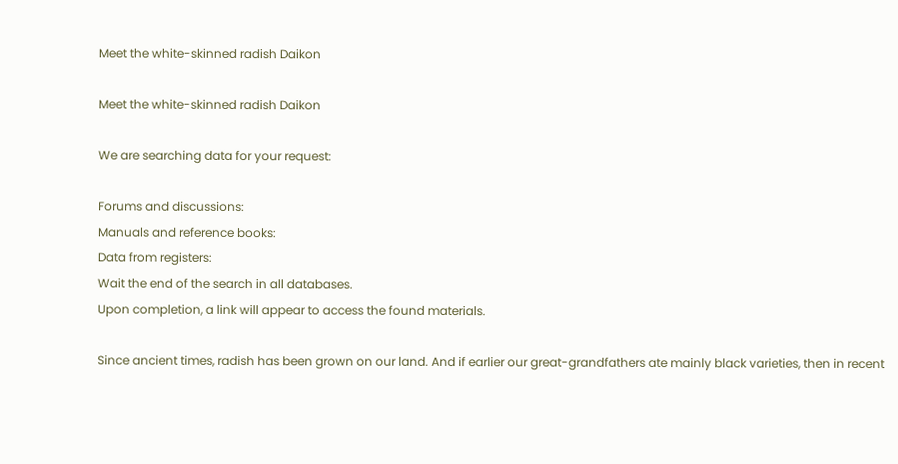Meet the white-skinned radish Daikon

Meet the white-skinned radish Daikon

We are searching data for your request:

Forums and discussions:
Manuals and reference books:
Data from registers:
Wait the end of the search in all databases.
Upon completion, a link will appear to access the found materials.

Since ancient times, radish has been grown on our land. And if earlier our great-grandfathers ate mainly black varieties, then in recent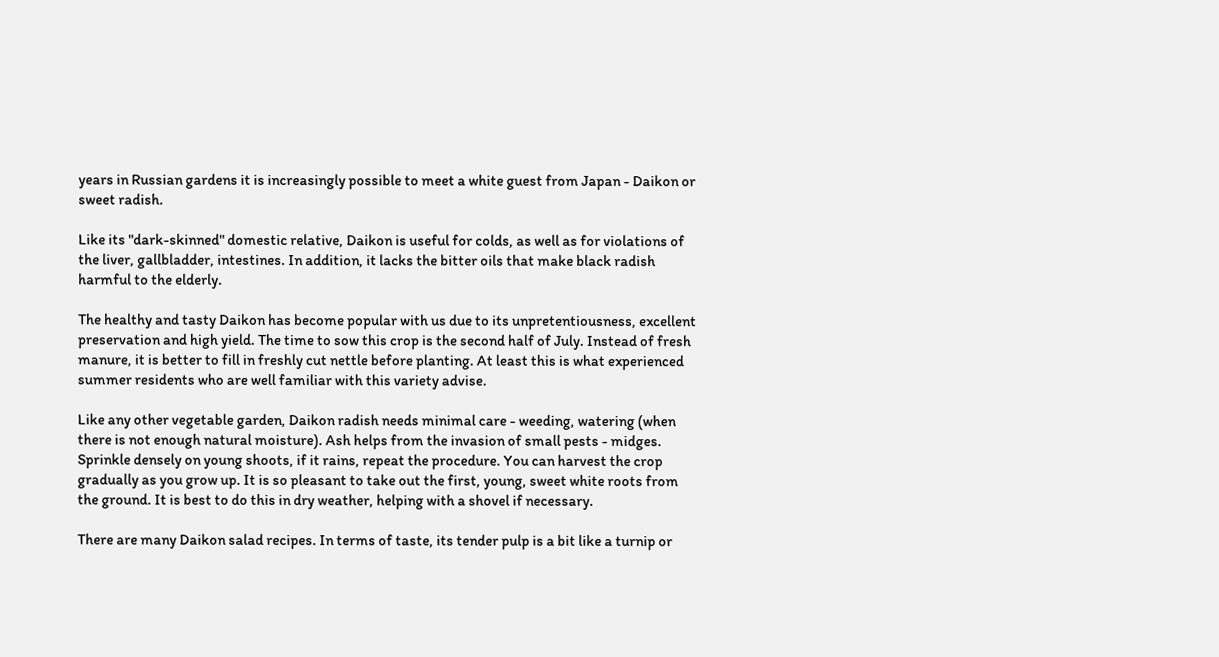years in Russian gardens it is increasingly possible to meet a white guest from Japan - Daikon or sweet radish.

Like its "dark-skinned" domestic relative, Daikon is useful for colds, as well as for violations of the liver, gallbladder, intestines. In addition, it lacks the bitter oils that make black radish harmful to the elderly.

The healthy and tasty Daikon has become popular with us due to its unpretentiousness, excellent preservation and high yield. The time to sow this crop is the second half of July. Instead of fresh manure, it is better to fill in freshly cut nettle before planting. At least this is what experienced summer residents who are well familiar with this variety advise.

Like any other vegetable garden, Daikon radish needs minimal care - weeding, watering (when there is not enough natural moisture). Ash helps from the invasion of small pests - midges. Sprinkle densely on young shoots, if it rains, repeat the procedure. You can harvest the crop gradually as you grow up. It is so pleasant to take out the first, young, sweet white roots from the ground. It is best to do this in dry weather, helping with a shovel if necessary.

There are many Daikon salad recipes. In terms of taste, its tender pulp is a bit like a turnip or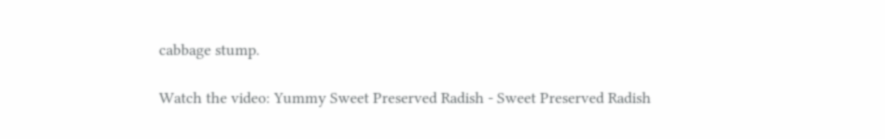cabbage stump.

Watch the video: Yummy Sweet Preserved Radish - Sweet Preserved Radish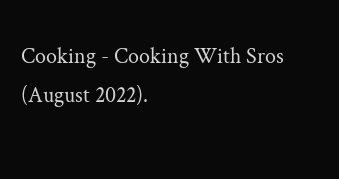Cooking - Cooking With Sros (August 2022).